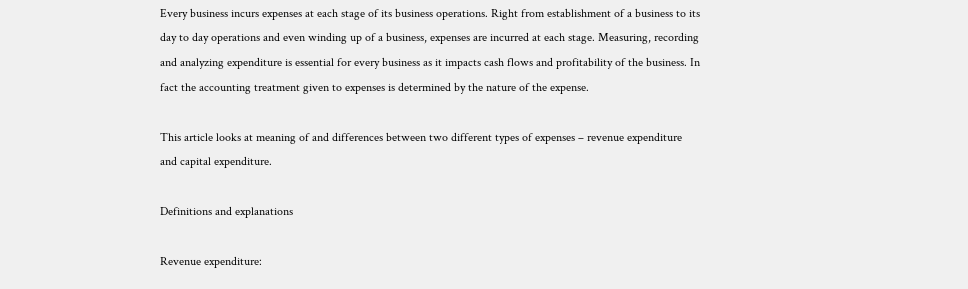Every business incurs expenses at each stage of its business operations. Right from establishment of a business to its day to day operations and even winding up of a business, expenses are incurred at each stage. Measuring, recording and analyzing expenditure is essential for every business as it impacts cash flows and profitability of the business. In fact the accounting treatment given to expenses is determined by the nature of the expense.

This article looks at meaning of and differences between two different types of expenses – revenue expenditure and capital expenditure.

Definitions and explanations

Revenue expenditure: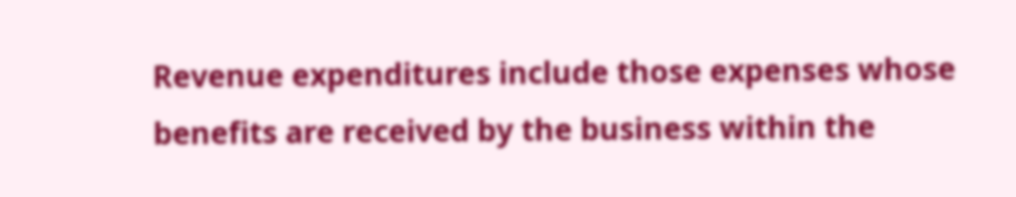Revenue expenditures include those expenses whose benefits are received by the business within the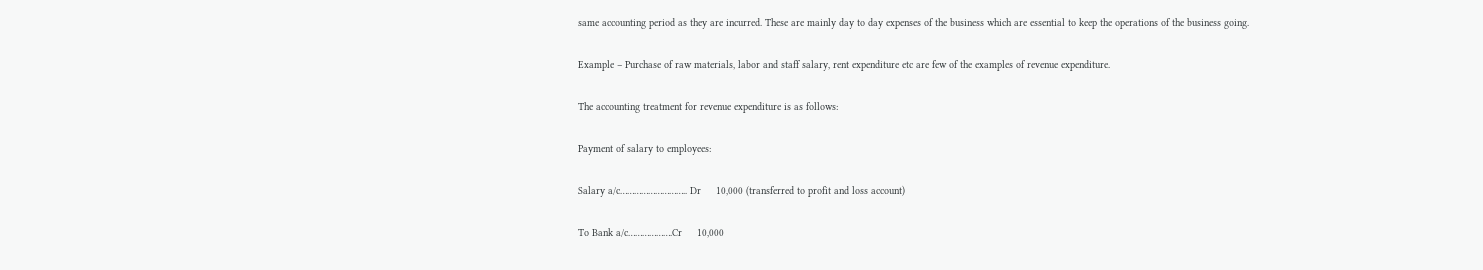same accounting period as they are incurred. These are mainly day to day expenses of the business which are essential to keep the operations of the business going.

Example – Purchase of raw materials, labor and staff salary, rent expenditure etc are few of the examples of revenue expenditure.

The accounting treatment for revenue expenditure is as follows:

Payment of salary to employees:

Salary a/c……………………….. Dr     10,000 (transferred to profit and loss account)

To Bank a/c……………….Cr     10,000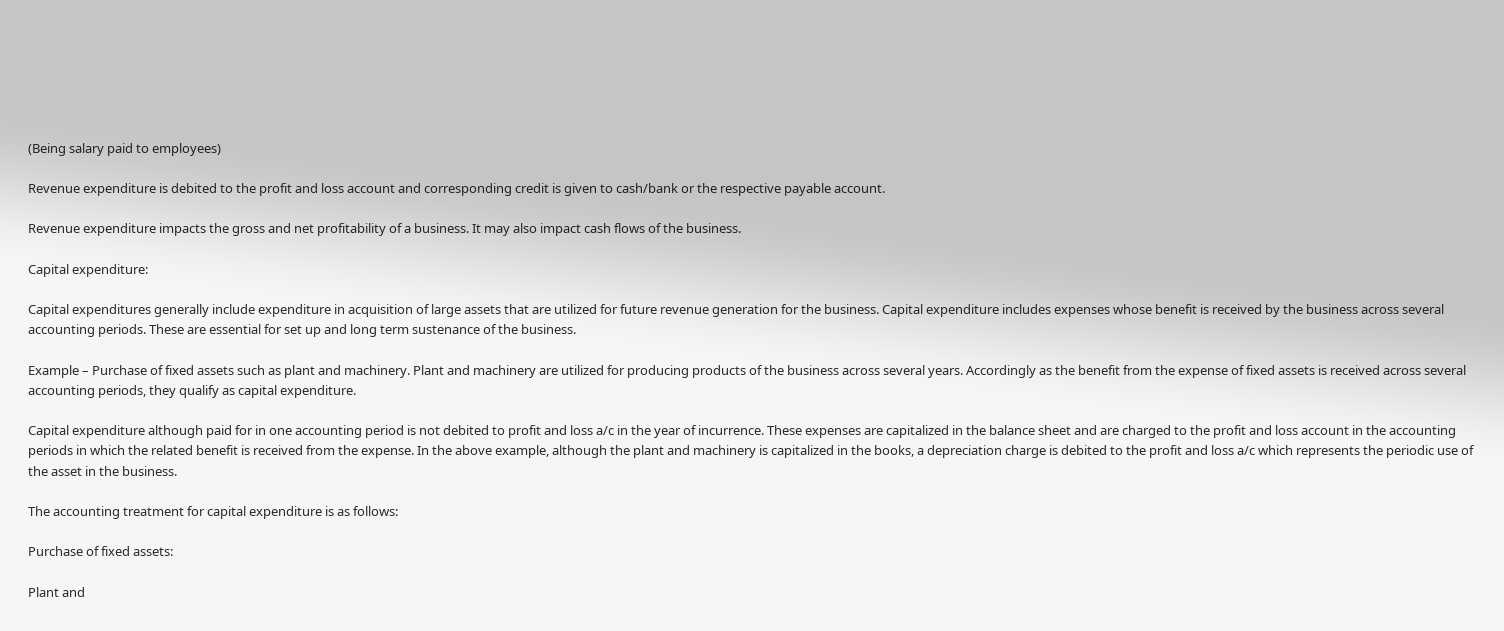(Being salary paid to employees)

Revenue expenditure is debited to the profit and loss account and corresponding credit is given to cash/bank or the respective payable account.

Revenue expenditure impacts the gross and net profitability of a business. It may also impact cash flows of the business.

Capital expenditure:

Capital expenditures generally include expenditure in acquisition of large assets that are utilized for future revenue generation for the business. Capital expenditure includes expenses whose benefit is received by the business across several accounting periods. These are essential for set up and long term sustenance of the business.

Example – Purchase of fixed assets such as plant and machinery. Plant and machinery are utilized for producing products of the business across several years. Accordingly as the benefit from the expense of fixed assets is received across several accounting periods, they qualify as capital expenditure.

Capital expenditure although paid for in one accounting period is not debited to profit and loss a/c in the year of incurrence. These expenses are capitalized in the balance sheet and are charged to the profit and loss account in the accounting periods in which the related benefit is received from the expense. In the above example, although the plant and machinery is capitalized in the books, a depreciation charge is debited to the profit and loss a/c which represents the periodic use of the asset in the business.

The accounting treatment for capital expenditure is as follows:

Purchase of fixed assets:

Plant and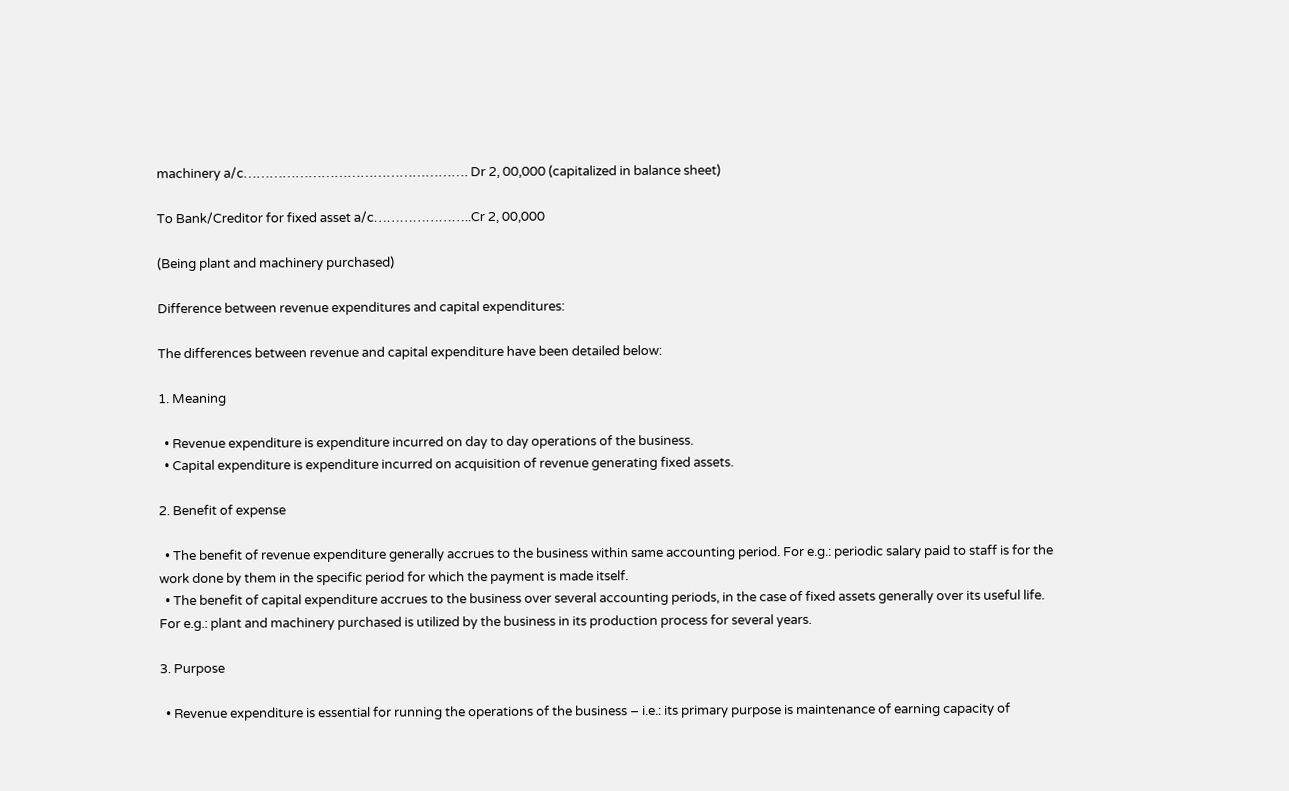machinery a/c……………………………………………. Dr 2, 00,000 (capitalized in balance sheet)

To Bank/Creditor for fixed asset a/c…………………..Cr 2, 00,000

(Being plant and machinery purchased)

Difference between revenue expenditures and capital expenditures:

The differences between revenue and capital expenditure have been detailed below:

1. Meaning

  • Revenue expenditure is expenditure incurred on day to day operations of the business.
  • Capital expenditure is expenditure incurred on acquisition of revenue generating fixed assets.

2. Benefit of expense

  • The benefit of revenue expenditure generally accrues to the business within same accounting period. For e.g.: periodic salary paid to staff is for the work done by them in the specific period for which the payment is made itself.
  • The benefit of capital expenditure accrues to the business over several accounting periods, in the case of fixed assets generally over its useful life. For e.g.: plant and machinery purchased is utilized by the business in its production process for several years.

3. Purpose

  • Revenue expenditure is essential for running the operations of the business – i.e.: its primary purpose is maintenance of earning capacity of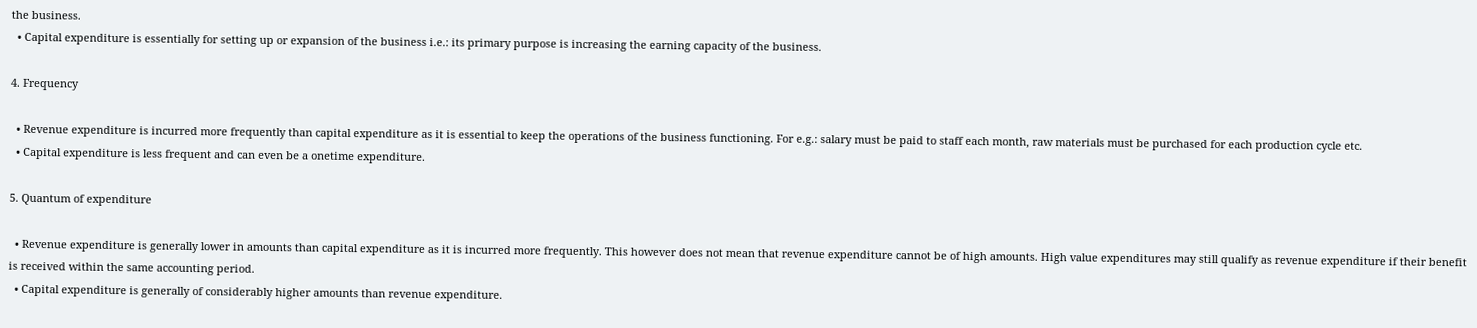the business.
  • Capital expenditure is essentially for setting up or expansion of the business i.e.: its primary purpose is increasing the earning capacity of the business.

4. Frequency

  • Revenue expenditure is incurred more frequently than capital expenditure as it is essential to keep the operations of the business functioning. For e.g.: salary must be paid to staff each month, raw materials must be purchased for each production cycle etc.
  • Capital expenditure is less frequent and can even be a onetime expenditure.

5. Quantum of expenditure

  • Revenue expenditure is generally lower in amounts than capital expenditure as it is incurred more frequently. This however does not mean that revenue expenditure cannot be of high amounts. High value expenditures may still qualify as revenue expenditure if their benefit is received within the same accounting period.
  • Capital expenditure is generally of considerably higher amounts than revenue expenditure.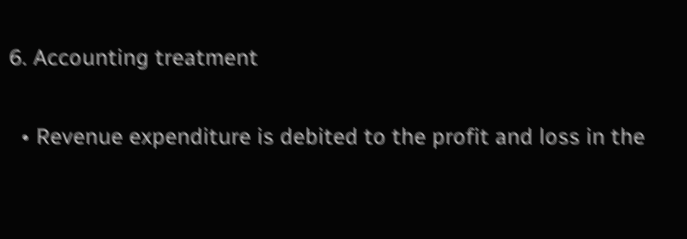6. Accounting treatment

  • Revenue expenditure is debited to the profit and loss in the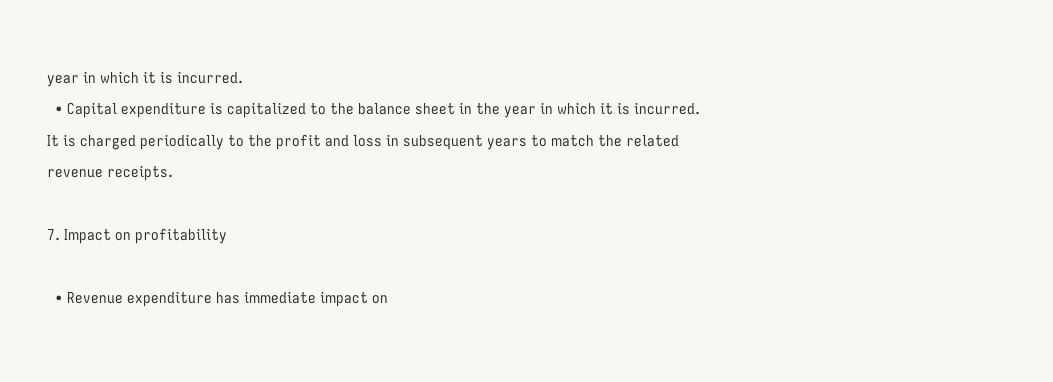year in which it is incurred.
  • Capital expenditure is capitalized to the balance sheet in the year in which it is incurred. It is charged periodically to the profit and loss in subsequent years to match the related revenue receipts.

7. Impact on profitability

  • Revenue expenditure has immediate impact on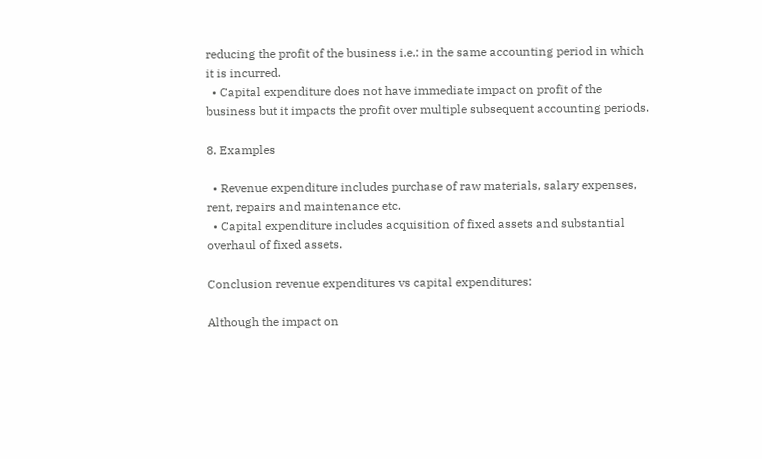reducing the profit of the business i.e.: in the same accounting period in which it is incurred.
  • Capital expenditure does not have immediate impact on profit of the business but it impacts the profit over multiple subsequent accounting periods.

8. Examples

  • Revenue expenditure includes purchase of raw materials, salary expenses, rent, repairs and maintenance etc.
  • Capital expenditure includes acquisition of fixed assets and substantial overhaul of fixed assets.

Conclusion revenue expenditures vs capital expenditures:

Although the impact on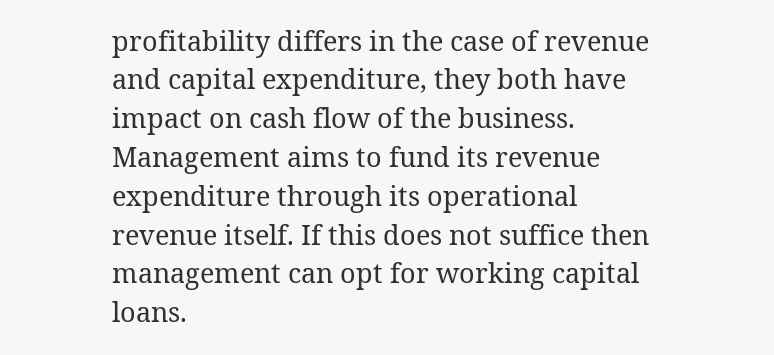profitability differs in the case of revenue and capital expenditure, they both have impact on cash flow of the business. Management aims to fund its revenue expenditure through its operational revenue itself. If this does not suffice then management can opt for working capital loans.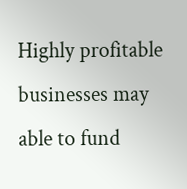Highly profitable businesses may able to fund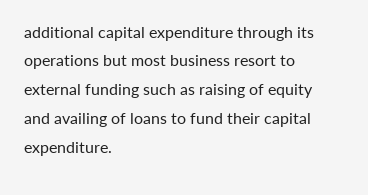additional capital expenditure through its operations but most business resort to external funding such as raising of equity and availing of loans to fund their capital expenditure.